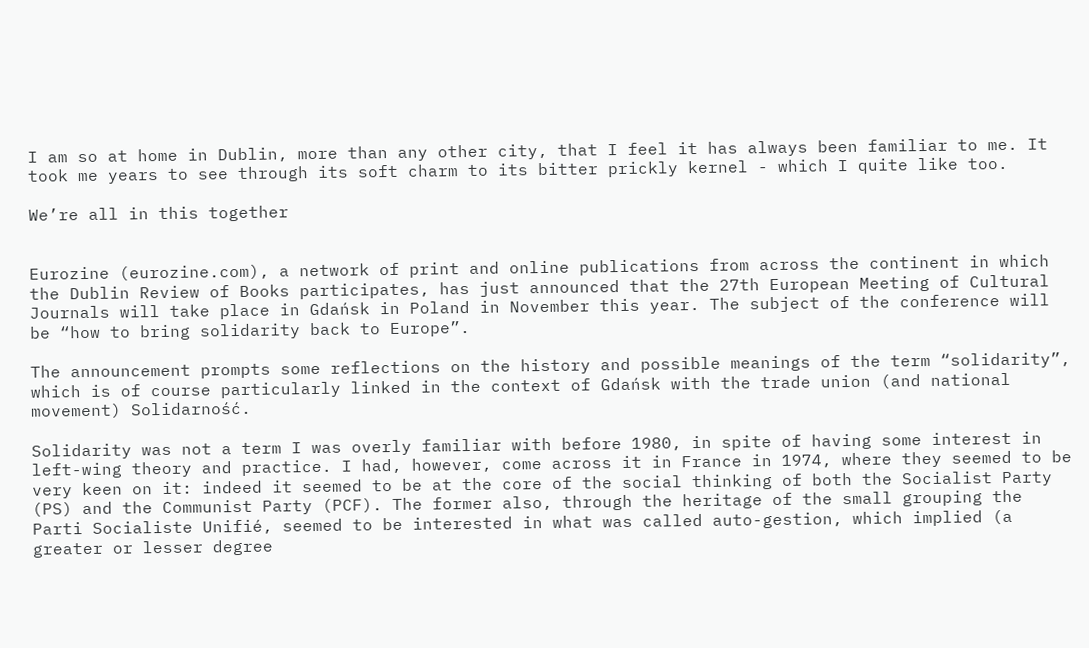I am so at home in Dublin, more than any other city, that I feel it has always been familiar to me. It took me years to see through its soft charm to its bitter prickly kernel - which I quite like too.

We’re all in this together


Eurozine (eurozine.com), a network of print and online publications from across the continent in which the Dublin Review of Books participates, has just announced that the 27th European Meeting of Cultural Journals will take place in Gdańsk in Poland in November this year. The subject of the conference will be “how to bring solidarity back to Europe”.

The announcement prompts some reflections on the history and possible meanings of the term “solidarity”, which is of course particularly linked in the context of Gdańsk with the trade union (and national movement) Solidarność.

Solidarity was not a term I was overly familiar with before 1980, in spite of having some interest in left-wing theory and practice. I had, however, come across it in France in 1974, where they seemed to be very keen on it: indeed it seemed to be at the core of the social thinking of both the Socialist Party (PS) and the Communist Party (PCF). The former also, through the heritage of the small grouping the Parti Socialiste Unifié, seemed to be interested in what was called auto-gestion, which implied (a greater or lesser degree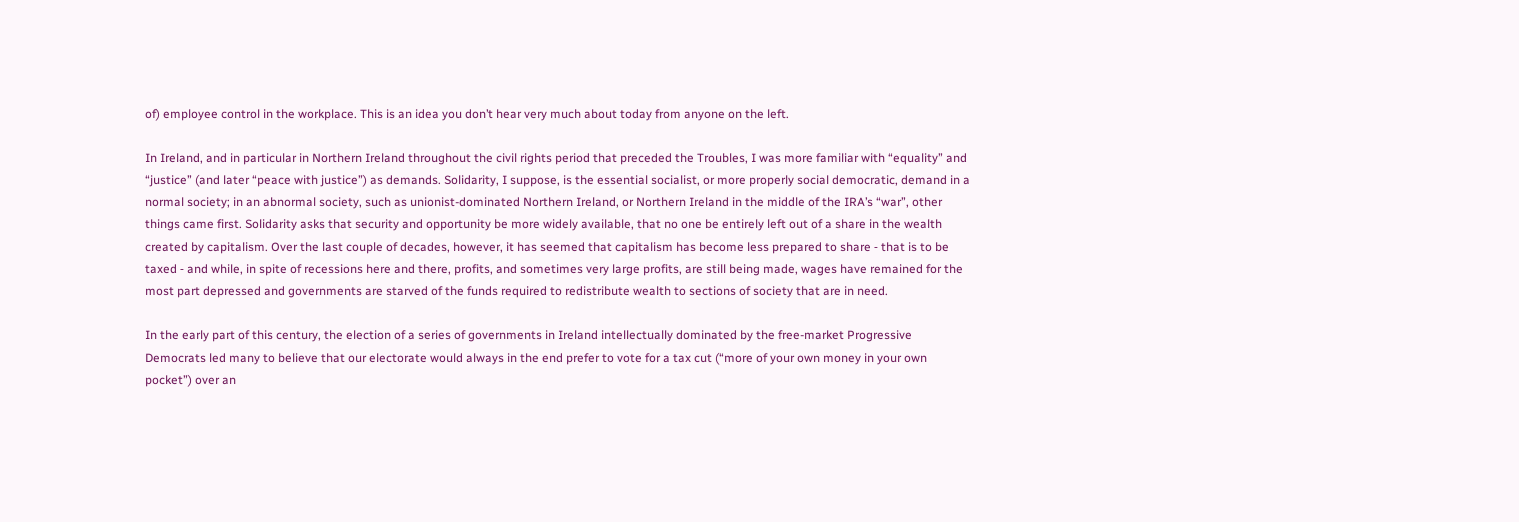of) employee control in the workplace. This is an idea you don’t hear very much about today from anyone on the left.

In Ireland, and in particular in Northern Ireland throughout the civil rights period that preceded the Troubles, I was more familiar with “equality” and “justice” (and later “peace with justice”) as demands. Solidarity, I suppose, is the essential socialist, or more properly social democratic, demand in a normal society; in an abnormal society, such as unionist-dominated Northern Ireland, or Northern Ireland in the middle of the IRA’s “war”, other things came first. Solidarity asks that security and opportunity be more widely available, that no one be entirely left out of a share in the wealth created by capitalism. Over the last couple of decades, however, it has seemed that capitalism has become less prepared to share ‑ that is to be taxed ‑ and while, in spite of recessions here and there, profits, and sometimes very large profits, are still being made, wages have remained for the most part depressed and governments are starved of the funds required to redistribute wealth to sections of society that are in need.

In the early part of this century, the election of a series of governments in Ireland intellectually dominated by the free-market Progressive Democrats led many to believe that our electorate would always in the end prefer to vote for a tax cut (“more of your own money in your own pocket”) over an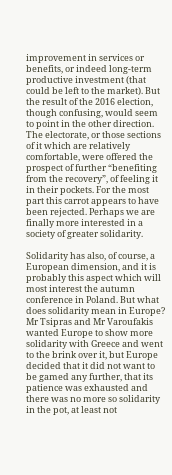improvement in services or benefits, or indeed long-term productive investment (that could be left to the market). But the result of the 2016 election, though confusing, would seem to point in the other direction. The electorate, or those sections of it which are relatively comfortable, were offered the prospect of further “benefiting from the recovery”, of feeling it in their pockets. For the most part this carrot appears to have been rejected. Perhaps we are finally more interested in a society of greater solidarity.

Solidarity has also, of course, a European dimension, and it is probably this aspect which will most interest the autumn conference in Poland. But what does solidarity mean in Europe? Mr Tsipras and Mr Varoufakis wanted Europe to show more solidarity with Greece and went to the brink over it, but Europe decided that it did not want to be gamed any further, that its patience was exhausted and there was no more so solidarity in the pot, at least not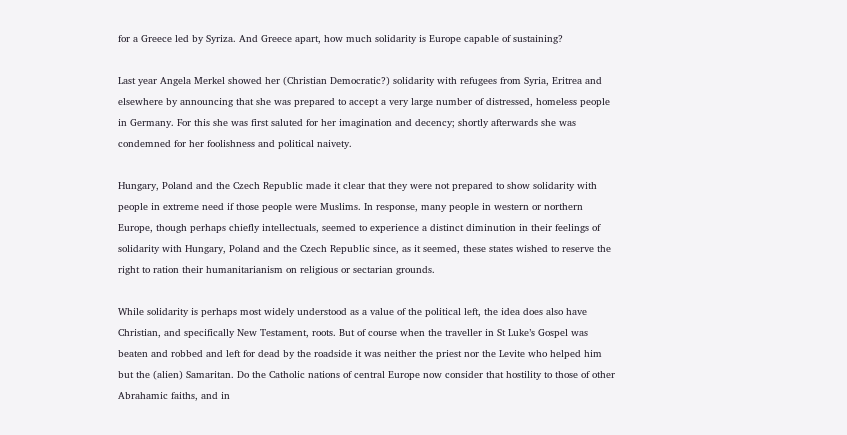for a Greece led by Syriza. And Greece apart, how much solidarity is Europe capable of sustaining?

Last year Angela Merkel showed her (Christian Democratic?) solidarity with refugees from Syria, Eritrea and elsewhere by announcing that she was prepared to accept a very large number of distressed, homeless people in Germany. For this she was first saluted for her imagination and decency; shortly afterwards she was condemned for her foolishness and political naivety.

Hungary, Poland and the Czech Republic made it clear that they were not prepared to show solidarity with people in extreme need if those people were Muslims. In response, many people in western or northern Europe, though perhaps chiefly intellectuals, seemed to experience a distinct diminution in their feelings of solidarity with Hungary, Poland and the Czech Republic since, as it seemed, these states wished to reserve the right to ration their humanitarianism on religious or sectarian grounds.

While solidarity is perhaps most widely understood as a value of the political left, the idea does also have Christian, and specifically New Testament, roots. But of course when the traveller in St Luke’s Gospel was beaten and robbed and left for dead by the roadside it was neither the priest nor the Levite who helped him but the (alien) Samaritan. Do the Catholic nations of central Europe now consider that hostility to those of other Abrahamic faiths, and in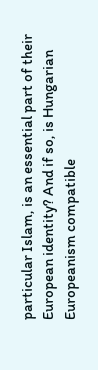particular Islam, is an essential part of their European identity? And if so, is Hungarian Europeanism compatible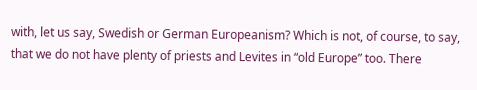with, let us say, Swedish or German Europeanism? Which is not, of course, to say, that we do not have plenty of priests and Levites in “old Europe” too. There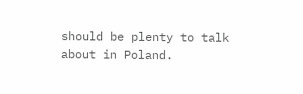should be plenty to talk about in Poland.